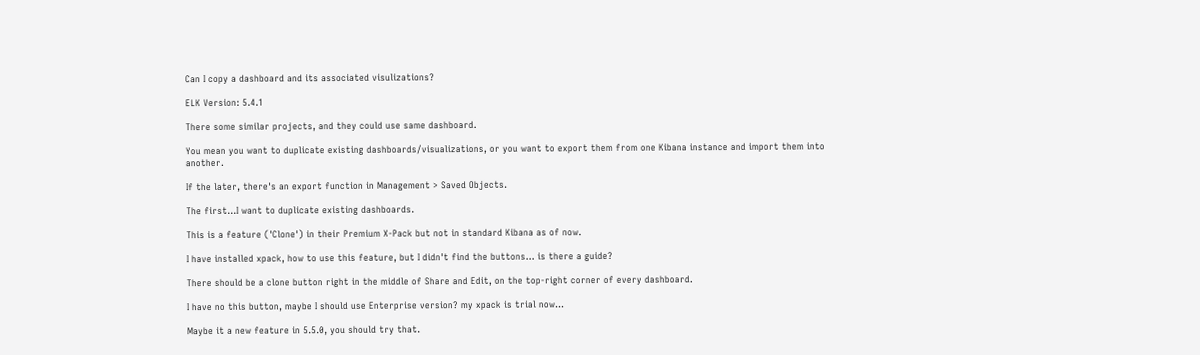Can I copy a dashboard and its associated visulizations?

ELK Version: 5.4.1

There some similar projects, and they could use same dashboard.

You mean you want to duplicate existing dashboards/visualizations, or you want to export them from one Kibana instance and import them into another.

If the later, there's an export function in Management > Saved Objects.

The first...I want to duplicate existing dashboards.

This is a feature ('Clone') in their Premium X-Pack but not in standard Kibana as of now.

I have installed xpack, how to use this feature, but I didn't find the buttons... is there a guide?

There should be a clone button right in the middle of Share and Edit, on the top-right corner of every dashboard.

I have no this button, maybe I should use Enterprise version? my xpack is trial now...

Maybe it a new feature in 5.5.0, you should try that.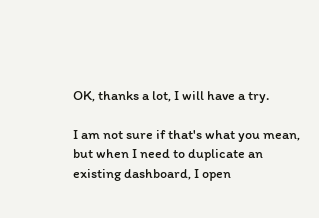OK, thanks a lot, I will have a try.

I am not sure if that's what you mean, but when I need to duplicate an existing dashboard, I open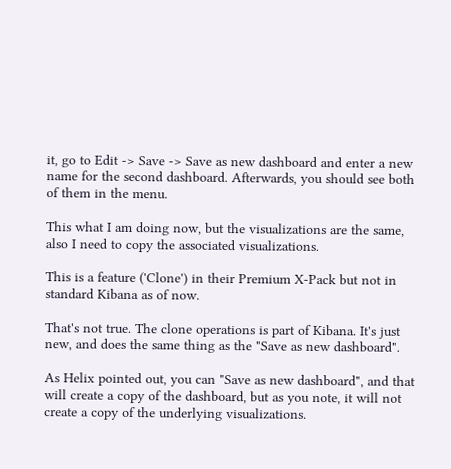it, go to Edit -> Save -> Save as new dashboard and enter a new name for the second dashboard. Afterwards, you should see both of them in the menu.

This what I am doing now, but the visualizations are the same, also I need to copy the associated visualizations.

This is a feature ('Clone') in their Premium X-Pack but not in standard Kibana as of now.

That's not true. The clone operations is part of Kibana. It's just new, and does the same thing as the "Save as new dashboard".

As Helix pointed out, you can "Save as new dashboard", and that will create a copy of the dashboard, but as you note, it will not create a copy of the underlying visualizations.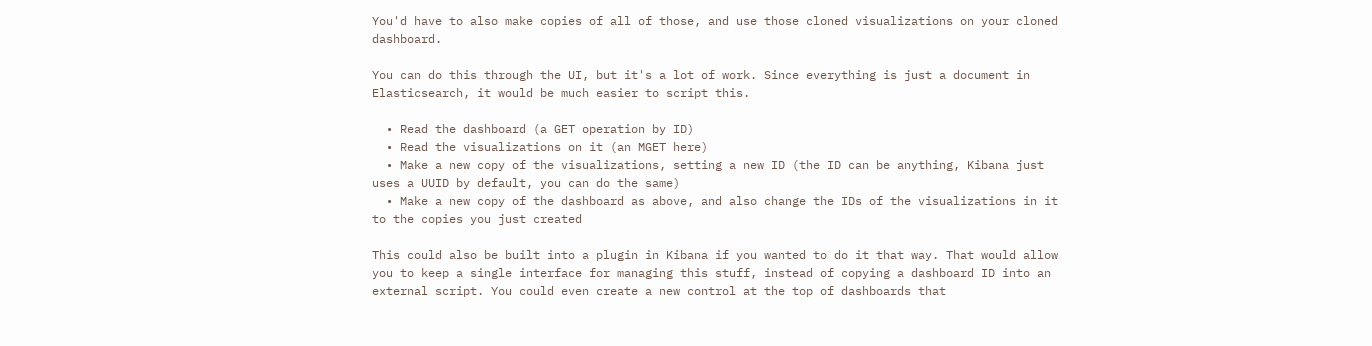You'd have to also make copies of all of those, and use those cloned visualizations on your cloned dashboard.

You can do this through the UI, but it's a lot of work. Since everything is just a document in Elasticsearch, it would be much easier to script this.

  • Read the dashboard (a GET operation by ID)
  • Read the visualizations on it (an MGET here)
  • Make a new copy of the visualizations, setting a new ID (the ID can be anything, Kibana just uses a UUID by default, you can do the same)
  • Make a new copy of the dashboard as above, and also change the IDs of the visualizations in it to the copies you just created

This could also be built into a plugin in Kibana if you wanted to do it that way. That would allow you to keep a single interface for managing this stuff, instead of copying a dashboard ID into an external script. You could even create a new control at the top of dashboards that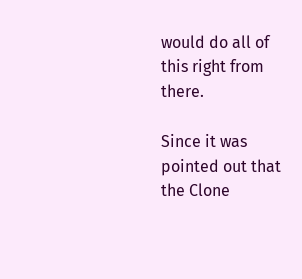would do all of this right from there.

Since it was pointed out that the Clone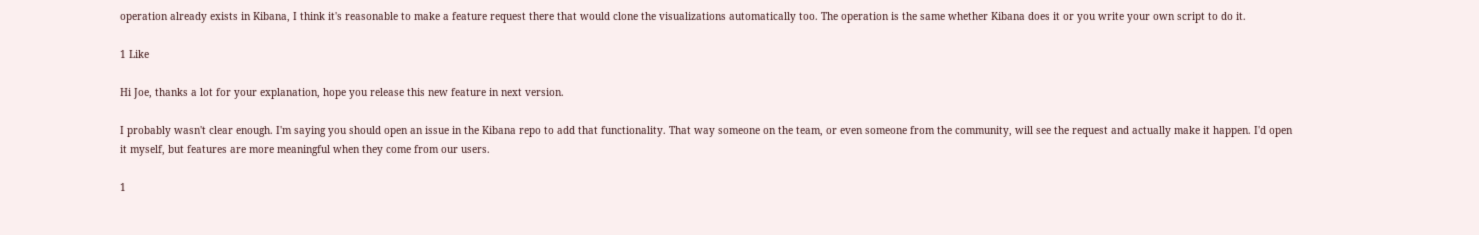operation already exists in Kibana, I think it's reasonable to make a feature request there that would clone the visualizations automatically too. The operation is the same whether Kibana does it or you write your own script to do it.

1 Like

Hi Joe, thanks a lot for your explanation, hope you release this new feature in next version.

I probably wasn't clear enough. I'm saying you should open an issue in the Kibana repo to add that functionality. That way someone on the team, or even someone from the community, will see the request and actually make it happen. I'd open it myself, but features are more meaningful when they come from our users.

1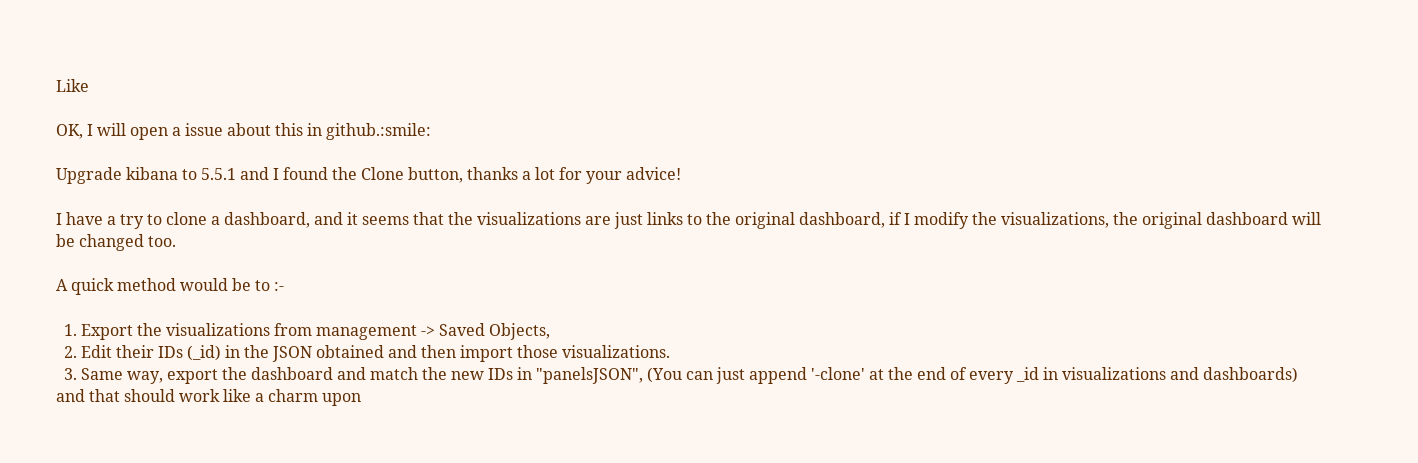Like

OK, I will open a issue about this in github.:smile:

Upgrade kibana to 5.5.1 and I found the Clone button, thanks a lot for your advice!

I have a try to clone a dashboard, and it seems that the visualizations are just links to the original dashboard, if I modify the visualizations, the original dashboard will be changed too.

A quick method would be to :-

  1. Export the visualizations from management -> Saved Objects,
  2. Edit their IDs (_id) in the JSON obtained and then import those visualizations.
  3. Same way, export the dashboard and match the new IDs in "panelsJSON", (You can just append '-clone' at the end of every _id in visualizations and dashboards) and that should work like a charm upon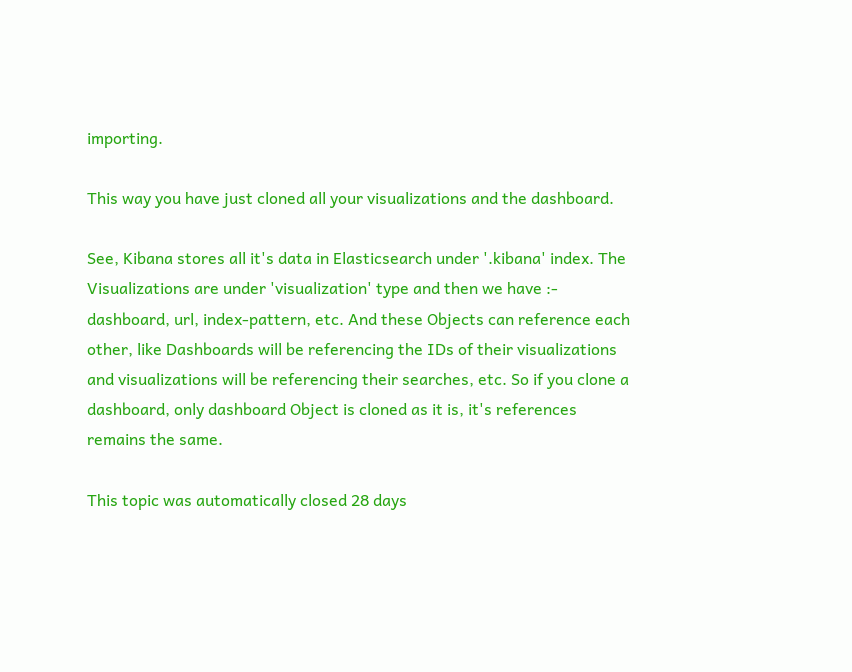importing.

This way you have just cloned all your visualizations and the dashboard.

See, Kibana stores all it's data in Elasticsearch under '.kibana' index. The Visualizations are under 'visualization' type and then we have :- dashboard, url, index-pattern, etc. And these Objects can reference each other, like Dashboards will be referencing the IDs of their visualizations and visualizations will be referencing their searches, etc. So if you clone a dashboard, only dashboard Object is cloned as it is, it's references remains the same.

This topic was automatically closed 28 days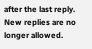after the last reply. New replies are no longer allowed.